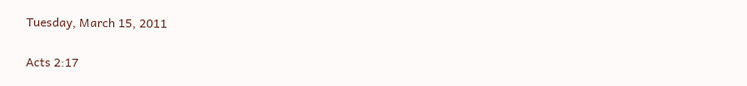Tuesday, March 15, 2011

Acts 2:17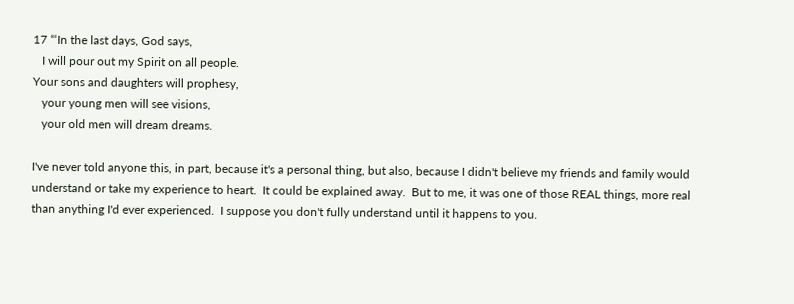17 “‘In the last days, God says,
   I will pour out my Spirit on all people.
Your sons and daughters will prophesy,
   your young men will see visions,
   your old men will dream dreams.

I've never told anyone this, in part, because it's a personal thing, but also, because I didn't believe my friends and family would understand or take my experience to heart.  It could be explained away.  But to me, it was one of those REAL things, more real than anything I'd ever experienced.  I suppose you don't fully understand until it happens to you.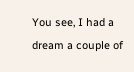You see, I had a dream a couple of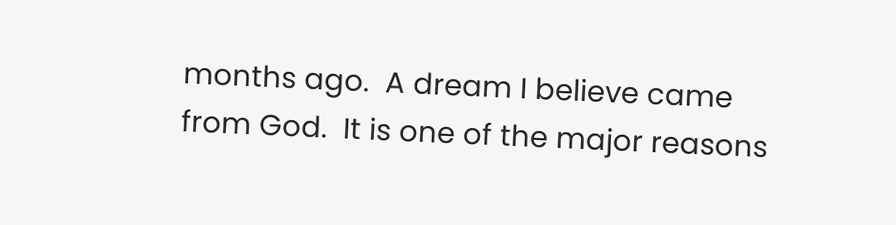months ago.  A dream I believe came from God.  It is one of the major reasons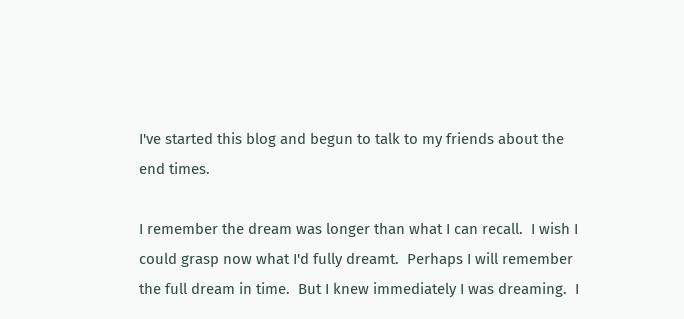I've started this blog and begun to talk to my friends about the end times.

I remember the dream was longer than what I can recall.  I wish I could grasp now what I'd fully dreamt.  Perhaps I will remember the full dream in time.  But I knew immediately I was dreaming.  I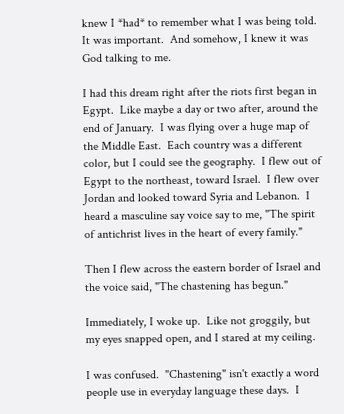knew I *had* to remember what I was being told.  It was important.  And somehow, I knew it was God talking to me.

I had this dream right after the riots first began in Egypt.  Like maybe a day or two after, around the end of January.  I was flying over a huge map of the Middle East.  Each country was a different color, but I could see the geography.  I flew out of Egypt to the northeast, toward Israel.  I flew over Jordan and looked toward Syria and Lebanon.  I heard a masculine say voice say to me, "The spirit of antichrist lives in the heart of every family."

Then I flew across the eastern border of Israel and the voice said, "The chastening has begun."

Immediately, I woke up.  Like not groggily, but my eyes snapped open, and I stared at my ceiling.

I was confused.  "Chastening" isn't exactly a word people use in everyday language these days.  I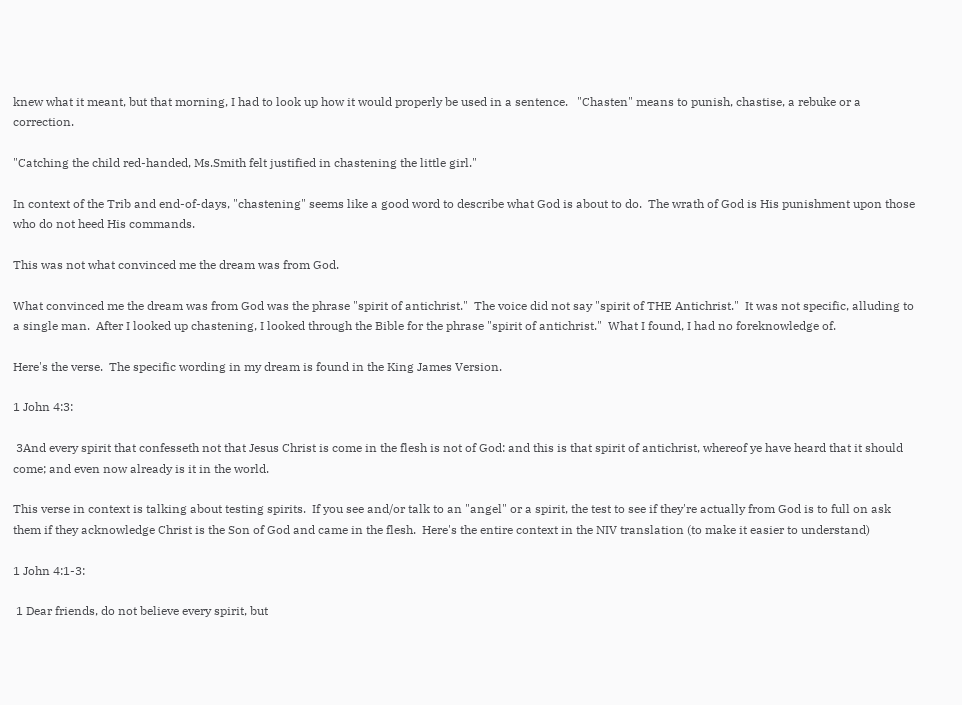knew what it meant, but that morning, I had to look up how it would properly be used in a sentence.   "Chasten" means to punish, chastise, a rebuke or a correction.

"Catching the child red-handed, Ms.Smith felt justified in chastening the little girl."

In context of the Trib and end-of-days, "chastening" seems like a good word to describe what God is about to do.  The wrath of God is His punishment upon those who do not heed His commands.

This was not what convinced me the dream was from God.

What convinced me the dream was from God was the phrase "spirit of antichrist."  The voice did not say "spirit of THE Antichrist."  It was not specific, alluding to a single man.  After I looked up chastening, I looked through the Bible for the phrase "spirit of antichrist."  What I found, I had no foreknowledge of.

Here's the verse.  The specific wording in my dream is found in the King James Version.

1 John 4:3:

 3And every spirit that confesseth not that Jesus Christ is come in the flesh is not of God: and this is that spirit of antichrist, whereof ye have heard that it should come; and even now already is it in the world.

This verse in context is talking about testing spirits.  If you see and/or talk to an "angel" or a spirit, the test to see if they're actually from God is to full on ask them if they acknowledge Christ is the Son of God and came in the flesh.  Here's the entire context in the NIV translation (to make it easier to understand)

1 John 4:1-3:

 1 Dear friends, do not believe every spirit, but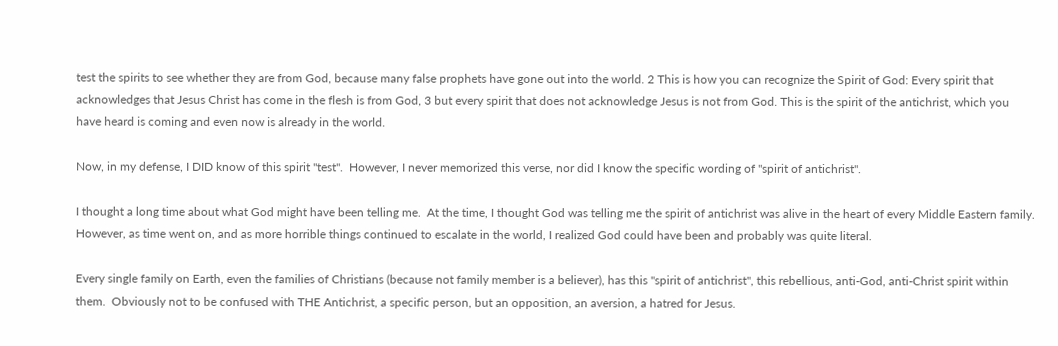test the spirits to see whether they are from God, because many false prophets have gone out into the world. 2 This is how you can recognize the Spirit of God: Every spirit that acknowledges that Jesus Christ has come in the flesh is from God, 3 but every spirit that does not acknowledge Jesus is not from God. This is the spirit of the antichrist, which you have heard is coming and even now is already in the world.

Now, in my defense, I DID know of this spirit "test".  However, I never memorized this verse, nor did I know the specific wording of "spirit of antichrist".

I thought a long time about what God might have been telling me.  At the time, I thought God was telling me the spirit of antichrist was alive in the heart of every Middle Eastern family.  However, as time went on, and as more horrible things continued to escalate in the world, I realized God could have been and probably was quite literal.

Every single family on Earth, even the families of Christians (because not family member is a believer), has this "spirit of antichrist", this rebellious, anti-God, anti-Christ spirit within them.  Obviously not to be confused with THE Antichrist, a specific person, but an opposition, an aversion, a hatred for Jesus.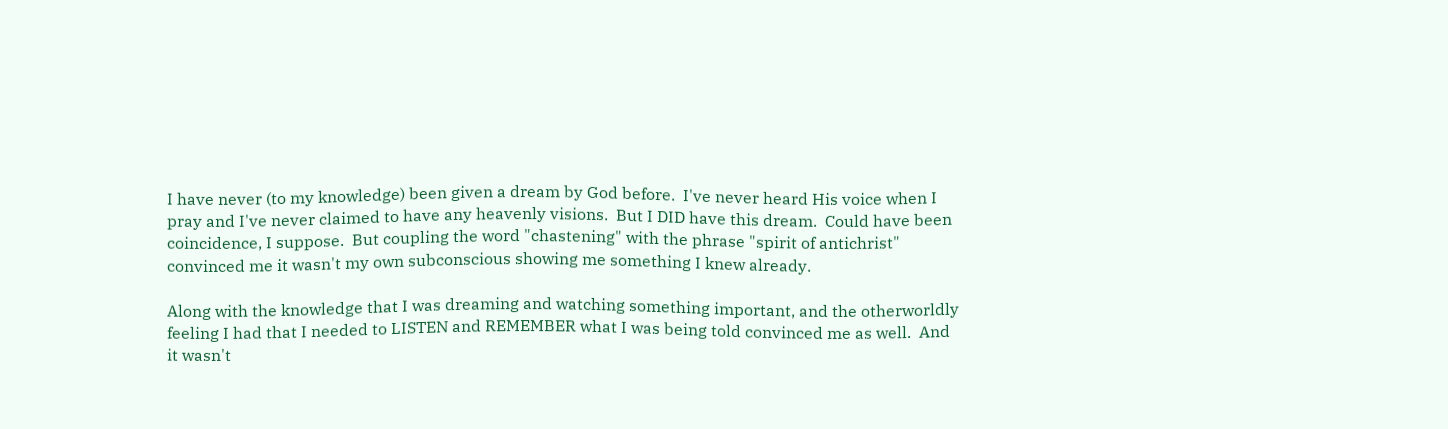I have never (to my knowledge) been given a dream by God before.  I've never heard His voice when I pray and I've never claimed to have any heavenly visions.  But I DID have this dream.  Could have been coincidence, I suppose.  But coupling the word "chastening" with the phrase "spirit of antichrist" convinced me it wasn't my own subconscious showing me something I knew already.

Along with the knowledge that I was dreaming and watching something important, and the otherworldly feeling I had that I needed to LISTEN and REMEMBER what I was being told convinced me as well.  And it wasn't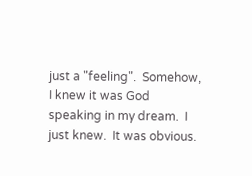just a "feeling".  Somehow, I knew it was God speaking in my dream.  I just knew.  It was obvious.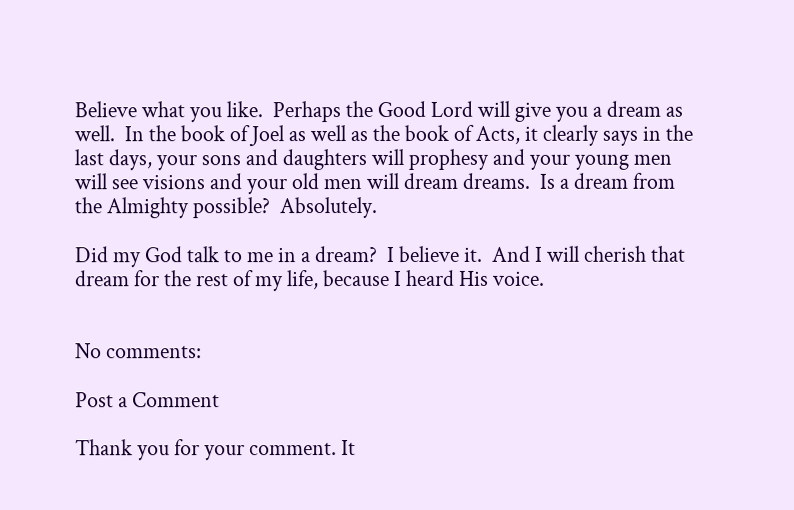Believe what you like.  Perhaps the Good Lord will give you a dream as well.  In the book of Joel as well as the book of Acts, it clearly says in the last days, your sons and daughters will prophesy and your young men will see visions and your old men will dream dreams.  Is a dream from the Almighty possible?  Absolutely.

Did my God talk to me in a dream?  I believe it.  And I will cherish that dream for the rest of my life, because I heard His voice.


No comments:

Post a Comment

Thank you for your comment. It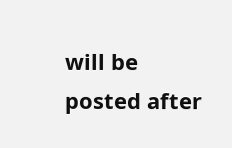will be posted after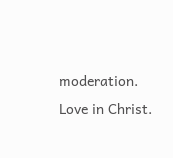moderation. Love in Christ.